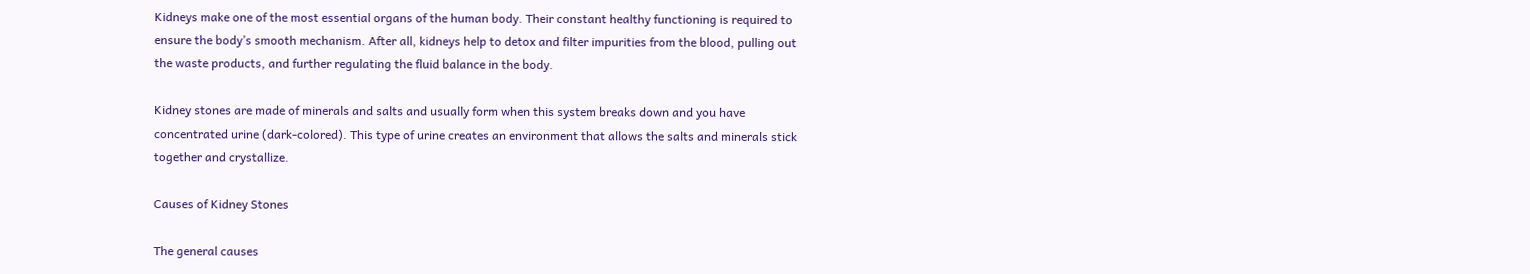Kidneys make one of the most essential organs of the human body. Their constant healthy functioning is required to ensure the body’s smooth mechanism. After all, kidneys help to detox and filter impurities from the blood, pulling out the waste products, and further regulating the fluid balance in the body.

Kidney stones are made of minerals and salts and usually form when this system breaks down and you have concentrated urine (dark-colored). This type of urine creates an environment that allows the salts and minerals stick together and crystallize.

Causes of Kidney Stones

The general causes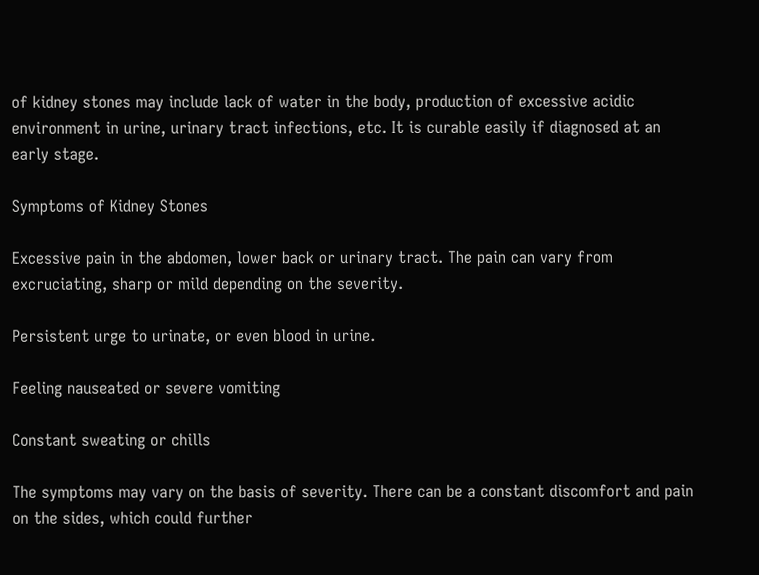of kidney stones may include lack of water in the body, production of excessive acidic environment in urine, urinary tract infections, etc. It is curable easily if diagnosed at an early stage.

Symptoms of Kidney Stones

Excessive pain in the abdomen, lower back or urinary tract. The pain can vary from excruciating, sharp or mild depending on the severity.

Persistent urge to urinate, or even blood in urine.

Feeling nauseated or severe vomiting

Constant sweating or chills

The symptoms may vary on the basis of severity. There can be a constant discomfort and pain on the sides, which could further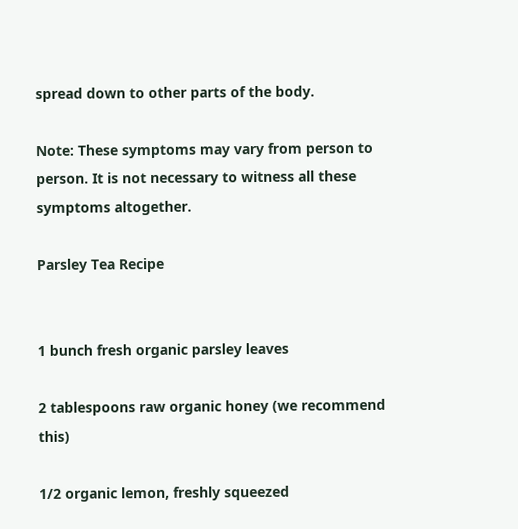spread down to other parts of the body.

Note: These symptoms may vary from person to person. It is not necessary to witness all these symptoms altogether.

Parsley Tea Recipe


1 bunch fresh organic parsley leaves

2 tablespoons raw organic honey (we recommend this)

1/2 organic lemon, freshly squeezed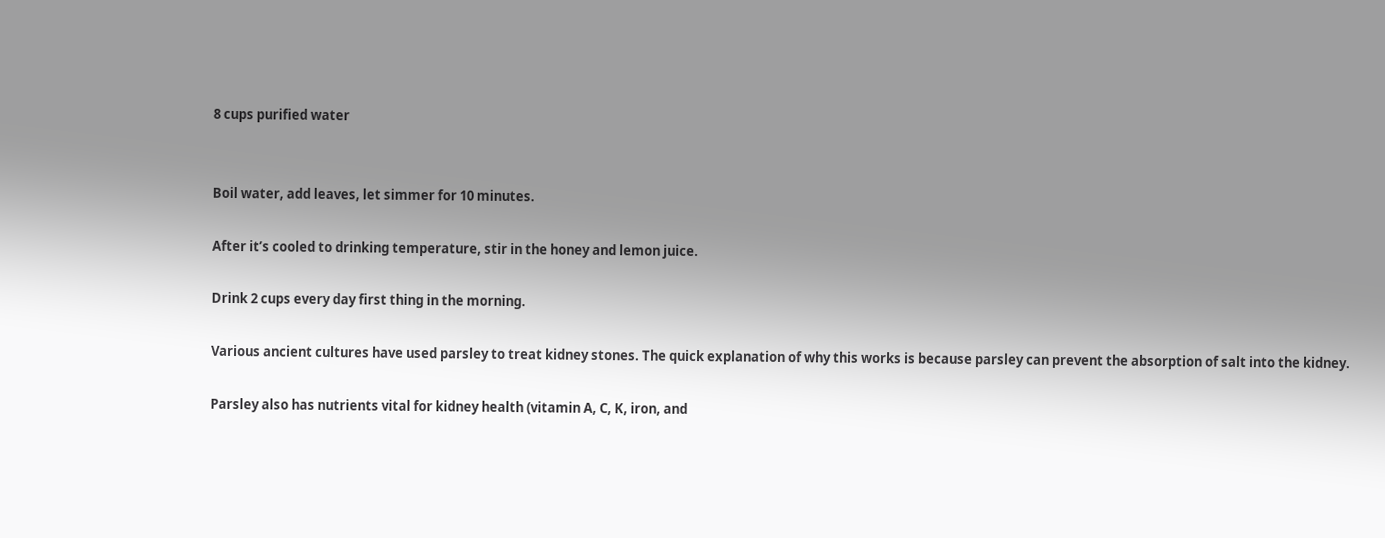8 cups purified water


Boil water, add leaves, let simmer for 10 minutes.

After it’s cooled to drinking temperature, stir in the honey and lemon juice.

Drink 2 cups every day first thing in the morning.

Various ancient cultures have used parsley to treat kidney stones. The quick explanation of why this works is because parsley can prevent the absorption of salt into the kidney.

Parsley also has nutrients vital for kidney health (vitamin A, C, K, iron, and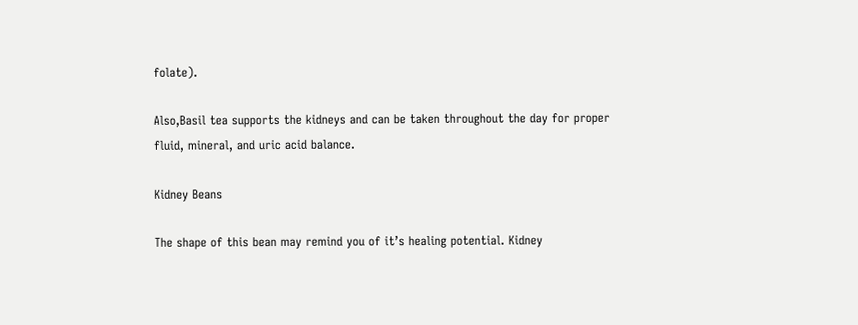folate).

Also,Basil tea supports the kidneys and can be taken throughout the day for proper fluid, mineral, and uric acid balance.

Kidney Beans

The shape of this bean may remind you of it’s healing potential. Kidney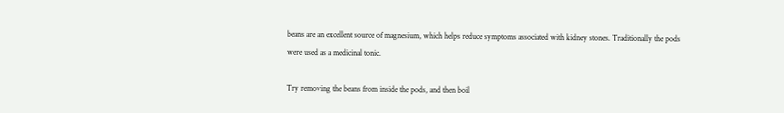beans are an excellent source of magnesium, which helps reduce symptoms associated with kidney stones. Traditionally the pods were used as a medicinal tonic.

Try removing the beans from inside the pods, and then boil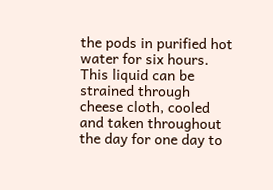the pods in purified hot water for six hours. This liquid can be strained through cheese cloth, cooled and taken throughout the day for one day to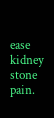ease kidney stone pain.